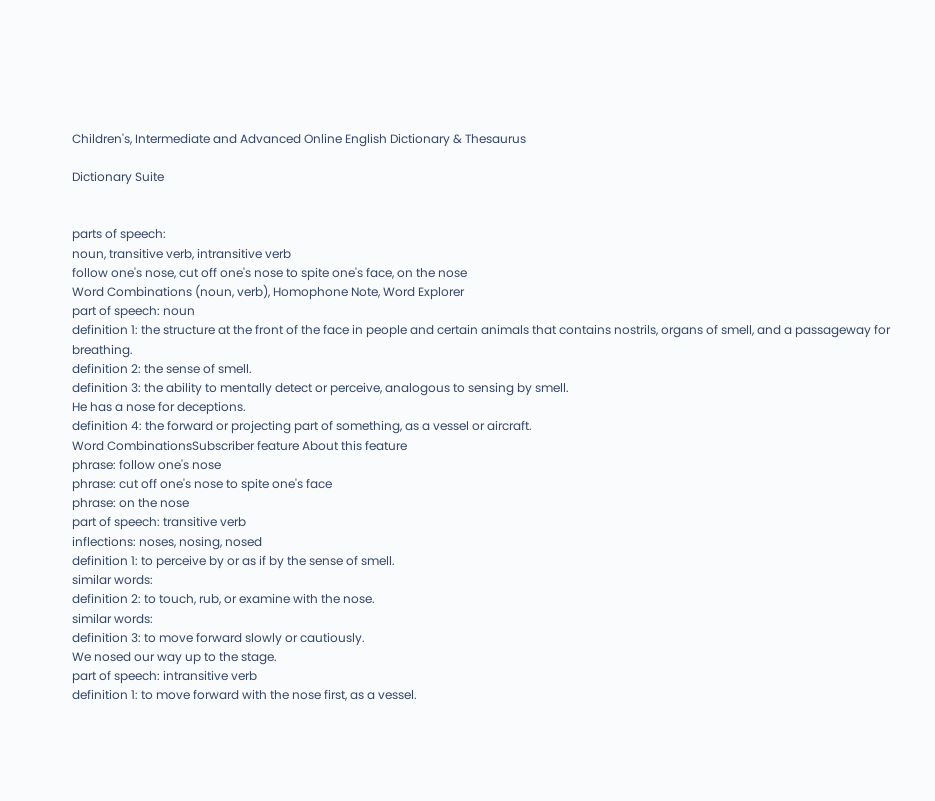Children's, Intermediate and Advanced Online English Dictionary & Thesaurus

Dictionary Suite


parts of speech:
noun, transitive verb, intransitive verb
follow one's nose, cut off one's nose to spite one's face, on the nose
Word Combinations (noun, verb), Homophone Note, Word Explorer
part of speech: noun
definition 1: the structure at the front of the face in people and certain animals that contains nostrils, organs of smell, and a passageway for breathing.
definition 2: the sense of smell.
definition 3: the ability to mentally detect or perceive, analogous to sensing by smell.
He has a nose for deceptions.
definition 4: the forward or projecting part of something, as a vessel or aircraft.
Word CombinationsSubscriber feature About this feature
phrase: follow one's nose
phrase: cut off one's nose to spite one's face
phrase: on the nose
part of speech: transitive verb
inflections: noses, nosing, nosed
definition 1: to perceive by or as if by the sense of smell.
similar words:
definition 2: to touch, rub, or examine with the nose.
similar words:
definition 3: to move forward slowly or cautiously.
We nosed our way up to the stage.
part of speech: intransitive verb
definition 1: to move forward with the nose first, as a vessel.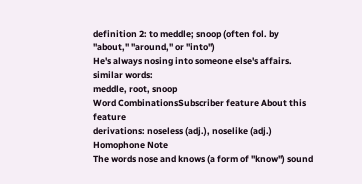definition 2: to meddle; snoop (often fol. by "about," "around," or "into")
He's always nosing into someone else's affairs.
similar words:
meddle, root, snoop
Word CombinationsSubscriber feature About this feature
derivations: noseless (adj.), noselike (adj.)
Homophone Note
The words nose and knows (a form of "know") sound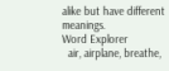alike but have different meanings.
Word Explorer
  air, airplane, breathe,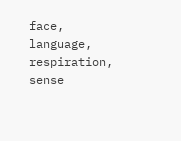face, language, respiration, sense